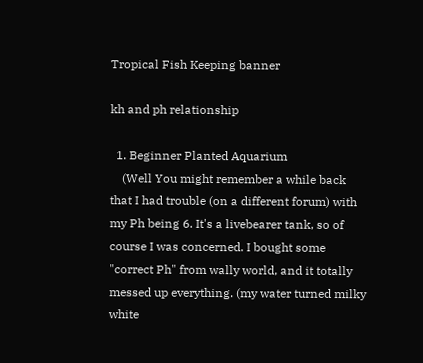Tropical Fish Keeping banner

kh and ph relationship

  1. Beginner Planted Aquarium
    (Well You might remember a while back that I had trouble (on a different forum) with my Ph being 6. It's a livebearer tank, so of course I was concerned. I bought some "correct Ph" from wally world, and it totally messed up everything. (my water turned milky white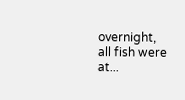overnight, all fish were at...